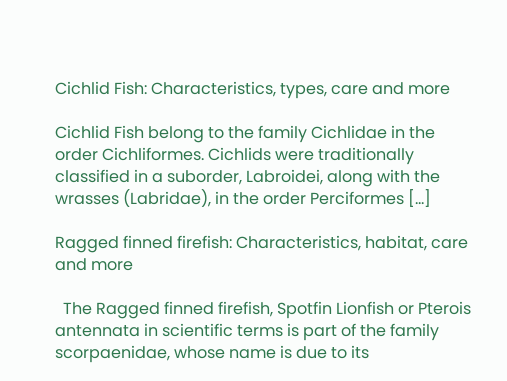Cichlid Fish: Characteristics, types, care and more

Cichlid Fish belong to the family Cichlidae in the order Cichliformes. Cichlids were traditionally classified in a suborder, Labroidei, along with the wrasses (Labridae), in the order Perciformes [...]

Ragged finned firefish: Characteristics, habitat, care and more

  The Ragged finned firefish, Spotfin Lionfish or Pterois antennata in scientific terms is part of the family scorpaenidae, whose name is due to its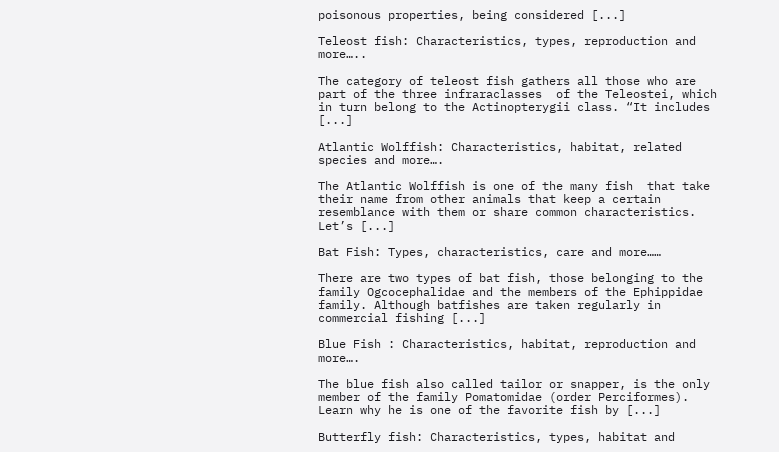poisonous properties, being considered [...]

Teleost fish: Characteristics, types, reproduction and more…..

The category of teleost fish gathers all those who are part of the three infraraclasses  of the Teleostei, which in turn belong to the Actinopterygii class. “It includes [...]

Atlantic Wolffish: Characteristics, habitat, related species and more….

The Atlantic Wolffish is one of the many fish  that take their name from other animals that keep a certain resemblance with them or share common characteristics. Let’s [...]

Bat Fish: Types, characteristics, care and more……

There are two types of bat fish, those belonging to the family Ogcocephalidae and the members of the Ephippidae family. Although batfishes are taken regularly in commercial fishing [...]

Blue Fish : Characteristics, habitat, reproduction and more….

The blue fish also called tailor or snapper, is the only member of the family Pomatomidae (order Perciformes). Learn why he is one of the favorite fish by [...]

Butterfly fish: Characteristics, types, habitat and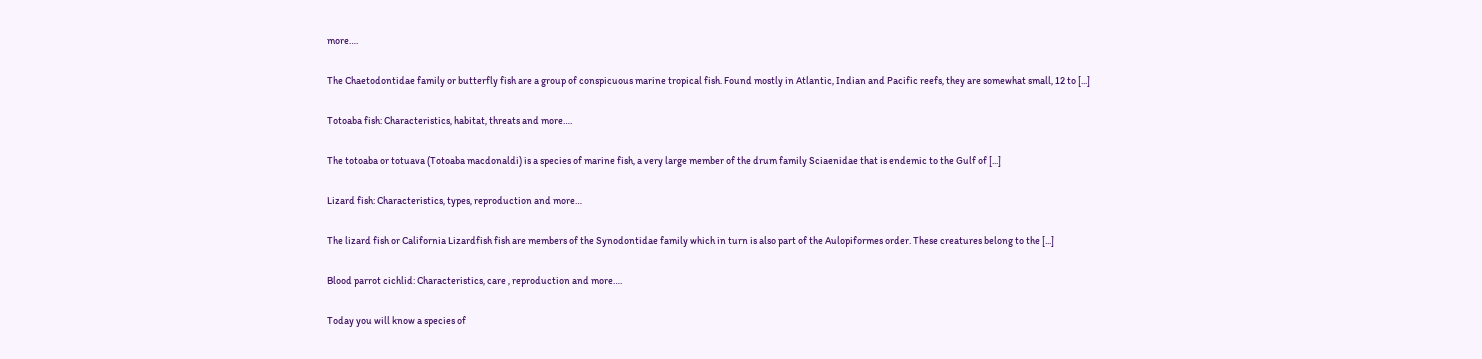more….

The Chaetodontidae family or butterfly fish are a group of conspicuous marine tropical fish. Found mostly in Atlantic, Indian and Pacific reefs, they are somewhat small, 12 to [...]

Totoaba fish: Characteristics, habitat, threats and more….

The totoaba or totuava (Totoaba macdonaldi) is a species of marine fish, a very large member of the drum family Sciaenidae that is endemic to the Gulf of [...]

Lizard fish: Characteristics, types, reproduction and more…

The lizard fish or California Lizardfish fish are members of the Synodontidae family which in turn is also part of the Aulopiformes order. These creatures belong to the [...]

Blood parrot cichlid: Characteristics, care , reproduction and more….

Today you will know a species of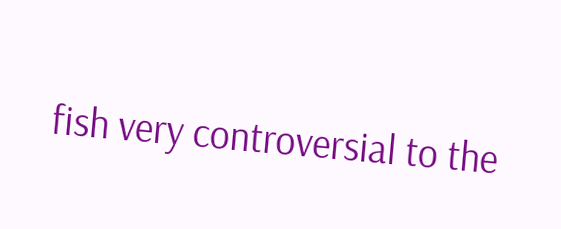fish very controversial to the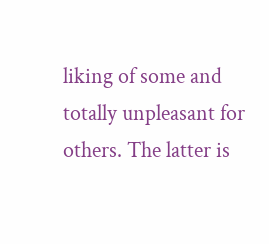liking of some and totally unpleasant for others. The latter is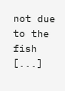not due to the fish [...]